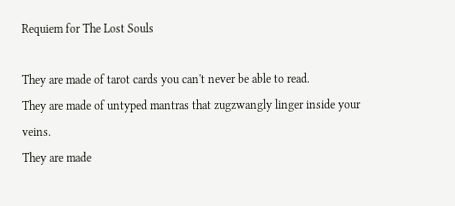Requiem for The Lost Souls

They are made of tarot cards you can't never be able to read.
They are made of untyped mantras that zugzwangly linger inside your veins.
They are made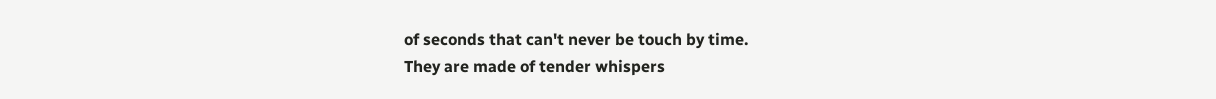of seconds that can't never be touch by time.
They are made of tender whispers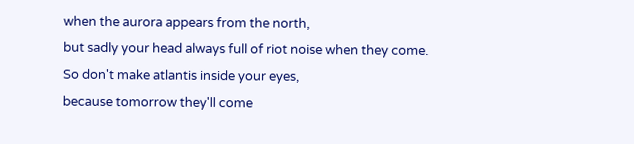when the aurora appears from the north,
but sadly your head always full of riot noise when they come.
So don't make atlantis inside your eyes,
because tomorrow they'll come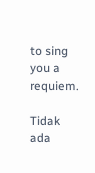to sing you a requiem.

Tidak ada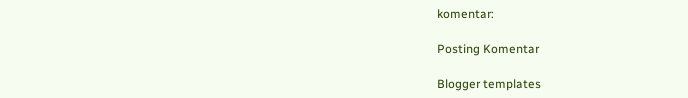komentar:

Posting Komentar

Blogger templates